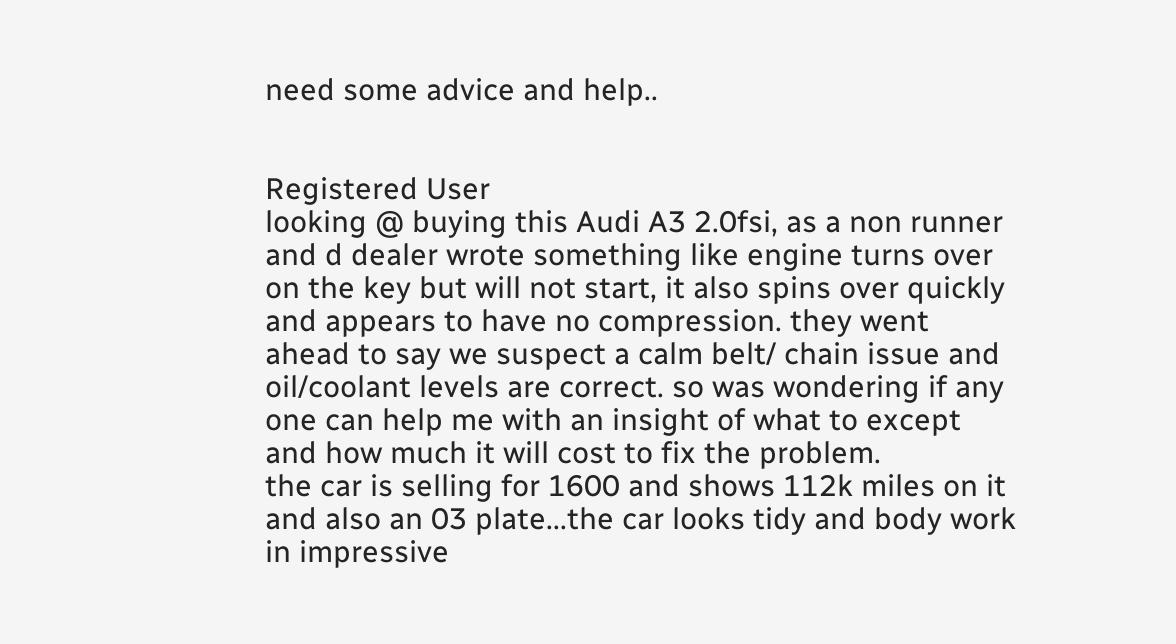need some advice and help..


Registered User
looking @ buying this Audi A3 2.0fsi, as a non runner and d dealer wrote something like engine turns over on the key but will not start, it also spins over quickly and appears to have no compression. they went ahead to say we suspect a calm belt/ chain issue and oil/coolant levels are correct. so was wondering if any one can help me with an insight of what to except and how much it will cost to fix the problem.
the car is selling for 1600 and shows 112k miles on it and also an 03 plate...the car looks tidy and body work in impressive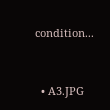condition...


  • A3.JPG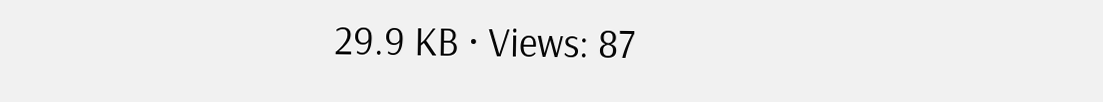29.9 KB · Views: 87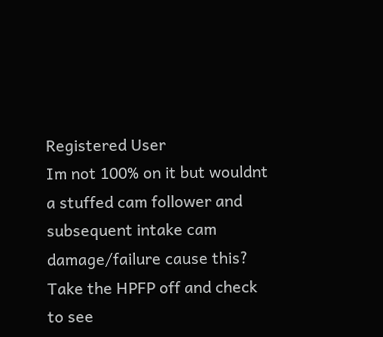Registered User
Im not 100% on it but wouldnt a stuffed cam follower and subsequent intake cam damage/failure cause this?
Take the HPFP off and check to see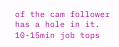of the cam follower has a hole in it. 10-15min job tops